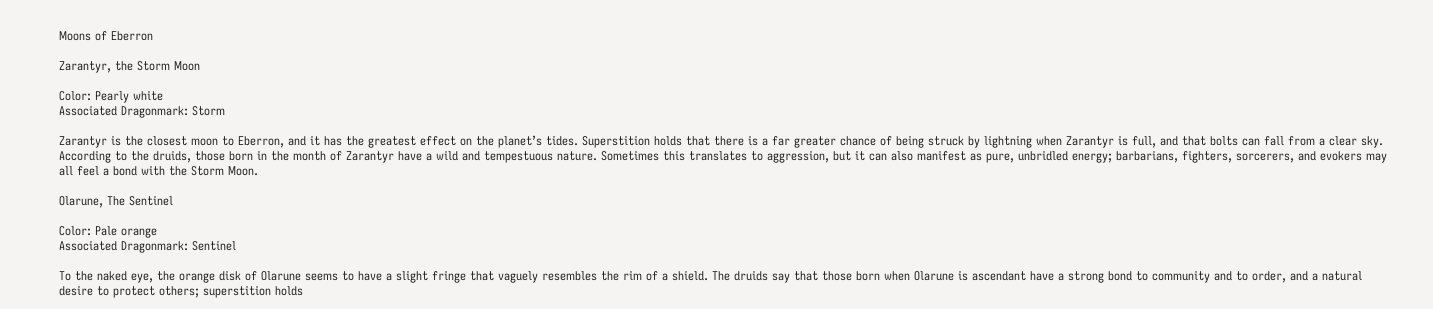Moons of Eberron

Zarantyr, the Storm Moon

Color: Pearly white
Associated Dragonmark: Storm

Zarantyr is the closest moon to Eberron, and it has the greatest effect on the planet’s tides. Superstition holds that there is a far greater chance of being struck by lightning when Zarantyr is full, and that bolts can fall from a clear sky. According to the druids, those born in the month of Zarantyr have a wild and tempestuous nature. Sometimes this translates to aggression, but it can also manifest as pure, unbridled energy; barbarians, fighters, sorcerers, and evokers may all feel a bond with the Storm Moon.

Olarune, The Sentinel

Color: Pale orange
Associated Dragonmark: Sentinel

To the naked eye, the orange disk of Olarune seems to have a slight fringe that vaguely resembles the rim of a shield. The druids say that those born when Olarune is ascendant have a strong bond to community and to order, and a natural desire to protect others; superstition holds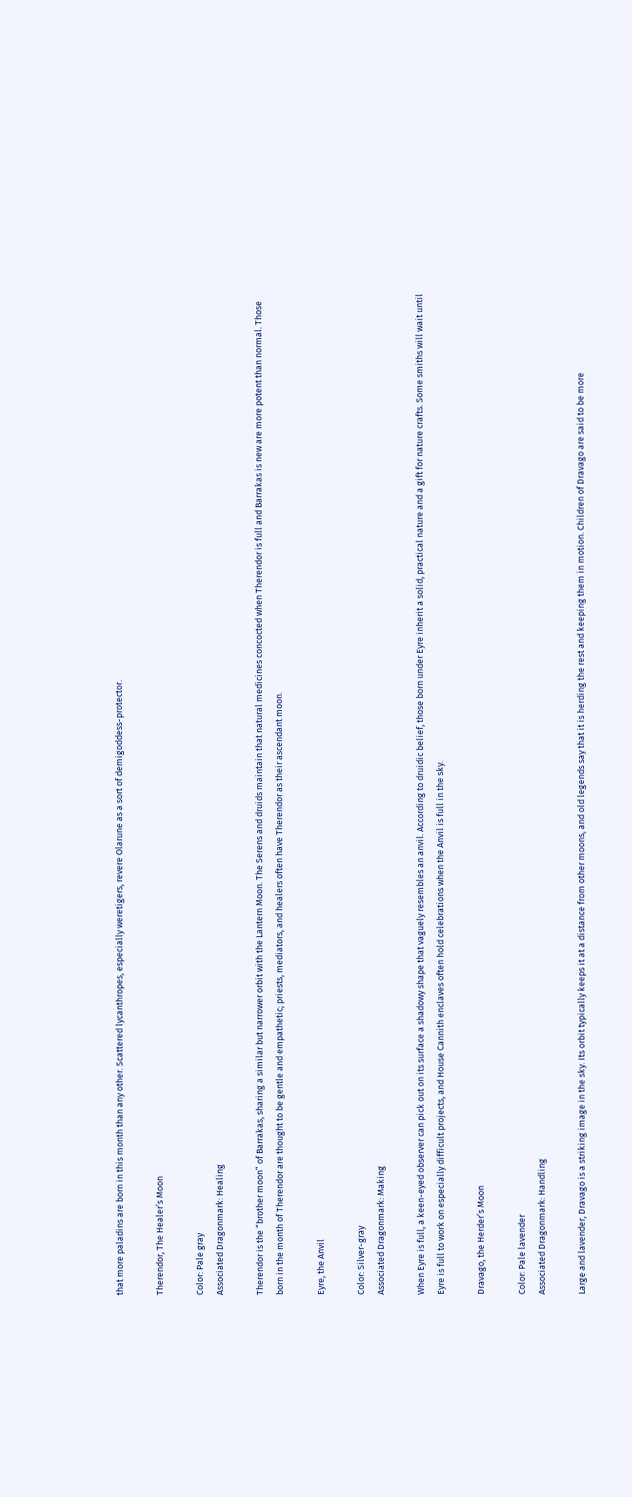that more paladins are born in this month than any other. Scattered lycanthropes, especially weretigers, revere Olarune as a sort of demigoddess-protector.

Therendor, The Healer’s Moon

Color: Pale gray
Associated Dragonmark: Healing

Therendor is the “brother moon” of Barrakas, sharing a similar but narrower orbit with the Lantern Moon. The Serens and druids maintain that natural medicines concocted when Therendor is full and Barrakas is new are more potent than normal. Those born in the month of Therendor are thought to be gentle and empathetic; priests, mediators, and healers often have Therendor as their ascendant moon.

Eyre, the Anvil

Color: Silver-gray
Associated Dragonmark: Making

When Eyre is full, a keen-eyed observer can pick out on its surface a shadowy shape that vaguely resembles an anvil. According to druidic belief, those born under Eyre inherit a solid, practical nature and a gift for nature crafts. Some smiths will wait until Eyre is full to work on especially difficult projects, and House Cannith enclaves often hold celebrations when the Anvil is full in the sky.

Dravago, the Herder’s Moon

Color: Pale lavender
Associated Dragonmark: Handling

Large and lavender, Dravago is a striking image in the sky. Its orbit typically keeps it at a distance from other moons, and old legends say that it is herding the rest and keeping them in motion. Children of Dravago are said to be more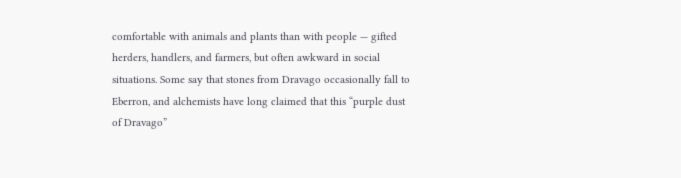comfortable with animals and plants than with people — gifted herders, handlers, and farmers, but often awkward in social situations. Some say that stones from Dravago occasionally fall to Eberron, and alchemists have long claimed that this “purple dust of Dravago”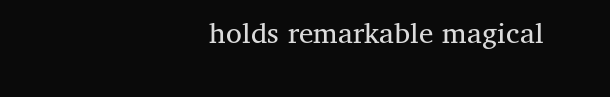holds remarkable magical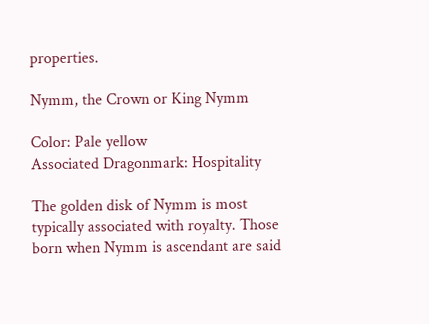properties.

Nymm, the Crown or King Nymm

Color: Pale yellow
Associated Dragonmark: Hospitality

The golden disk of Nymm is most typically associated with royalty. Those born when Nymm is ascendant are said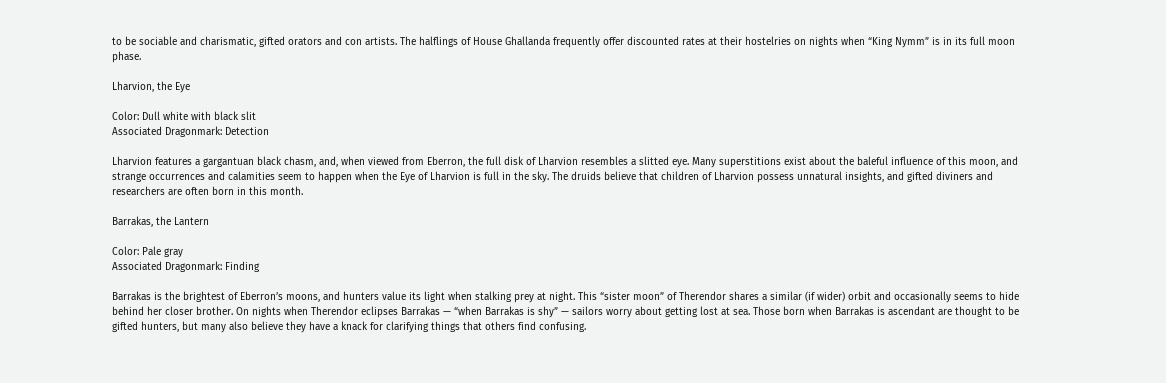to be sociable and charismatic, gifted orators and con artists. The halflings of House Ghallanda frequently offer discounted rates at their hostelries on nights when “King Nymm” is in its full moon phase.

Lharvion, the Eye

Color: Dull white with black slit
Associated Dragonmark: Detection

Lharvion features a gargantuan black chasm, and, when viewed from Eberron, the full disk of Lharvion resembles a slitted eye. Many superstitions exist about the baleful influence of this moon, and strange occurrences and calamities seem to happen when the Eye of Lharvion is full in the sky. The druids believe that children of Lharvion possess unnatural insights, and gifted diviners and researchers are often born in this month.

Barrakas, the Lantern

Color: Pale gray
Associated Dragonmark: Finding

Barrakas is the brightest of Eberron’s moons, and hunters value its light when stalking prey at night. This “sister moon” of Therendor shares a similar (if wider) orbit and occasionally seems to hide behind her closer brother. On nights when Therendor eclipses Barrakas — “when Barrakas is shy” — sailors worry about getting lost at sea. Those born when Barrakas is ascendant are thought to be gifted hunters, but many also believe they have a knack for clarifying things that others find confusing.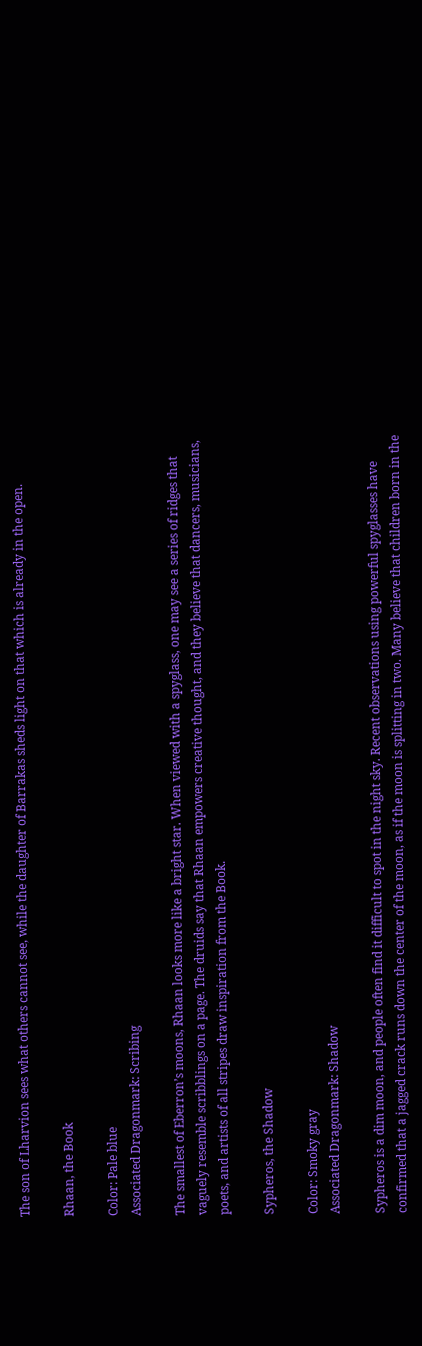The son of Lharvion sees what others cannot see, while the daughter of Barrakas sheds light on that which is already in the open.

Rhaan, the Book

Color: Pale blue
Associated Dragonmark: Scribing

The smallest of Eberron’s moons, Rhaan looks more like a bright star. When viewed with a spyglass, one may see a series of ridges that vaguely resemble scribblings on a page. The druids say that Rhaan empowers creative thought, and they believe that dancers, musicians, poets, and artists of all stripes draw inspiration from the Book.

Sypheros, the Shadow

Color: Smoky gray
Associated Dragonmark: Shadow

Sypheros is a dim moon, and people often find it difficult to spot in the night sky. Recent observations using powerful spyglasses have confirmed that a jagged crack runs down the center of the moon, as if the moon is splitting in two. Many believe that children born in the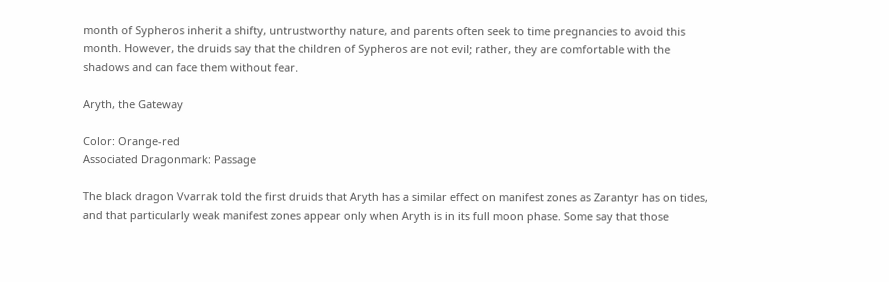month of Sypheros inherit a shifty, untrustworthy nature, and parents often seek to time pregnancies to avoid this month. However, the druids say that the children of Sypheros are not evil; rather, they are comfortable with the shadows and can face them without fear.

Aryth, the Gateway

Color: Orange-red
Associated Dragonmark: Passage

The black dragon Vvarrak told the first druids that Aryth has a similar effect on manifest zones as Zarantyr has on tides, and that particularly weak manifest zones appear only when Aryth is in its full moon phase. Some say that those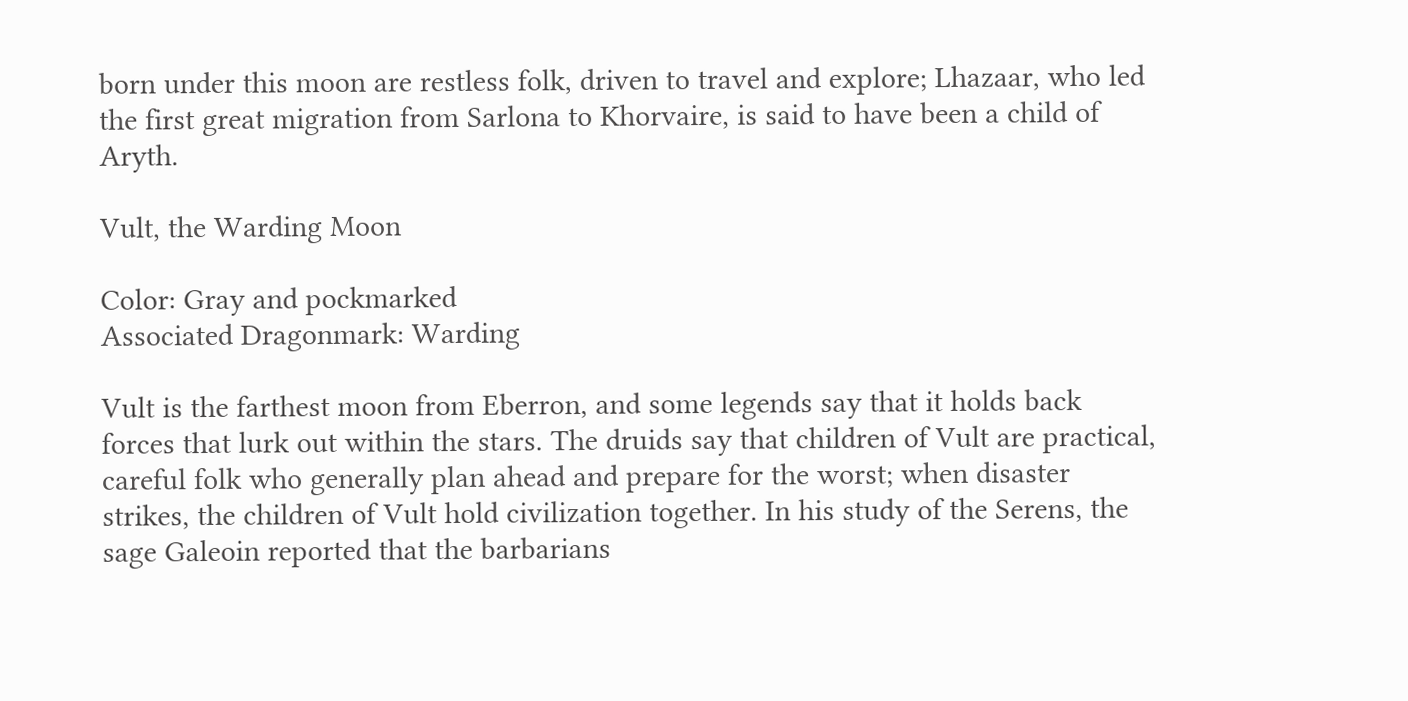born under this moon are restless folk, driven to travel and explore; Lhazaar, who led the first great migration from Sarlona to Khorvaire, is said to have been a child of Aryth.

Vult, the Warding Moon

Color: Gray and pockmarked
Associated Dragonmark: Warding

Vult is the farthest moon from Eberron, and some legends say that it holds back forces that lurk out within the stars. The druids say that children of Vult are practical, careful folk who generally plan ahead and prepare for the worst; when disaster strikes, the children of Vult hold civilization together. In his study of the Serens, the sage Galeoin reported that the barbarians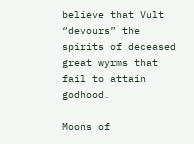believe that Vult “devours” the spirits of deceased great wyrms that fail to attain godhood.

Moons of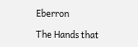Eberron

The Hands that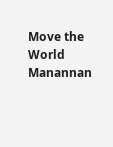Move the World Manannan